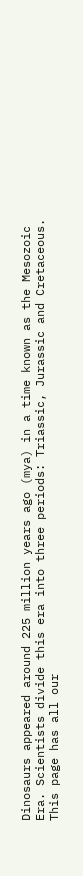Dinosaurs appeared around 225 million years ago (mya) in a time known as the Mesozoic Era. Scientists divide this era into three periods: Triassic, Jurassic and Cretaceous. This page has all our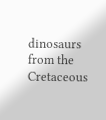dinosaurs from the Cretaceous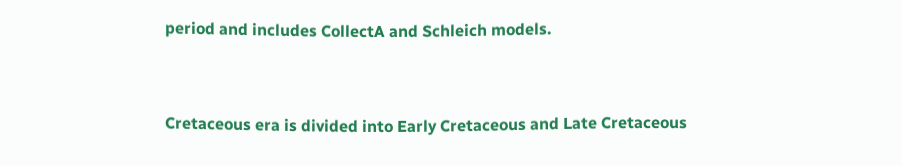period and includes CollectA and Schleich models.


Cretaceous era is divided into Early Cretaceous and Late Cretaceous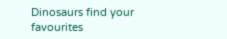Dinosaurs find your favourites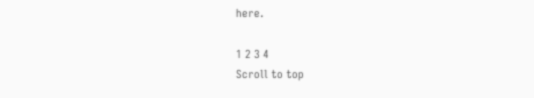here.

1 2 3 4
Scroll to top